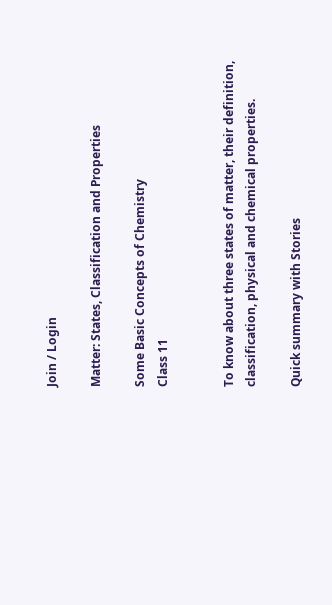Join / Login

Matter: States, Classification and Properties

Some Basic Concepts of Chemistry
Class 11


To know about three states of matter, their definition, classification, physical and chemical properties.

Quick summary with Stories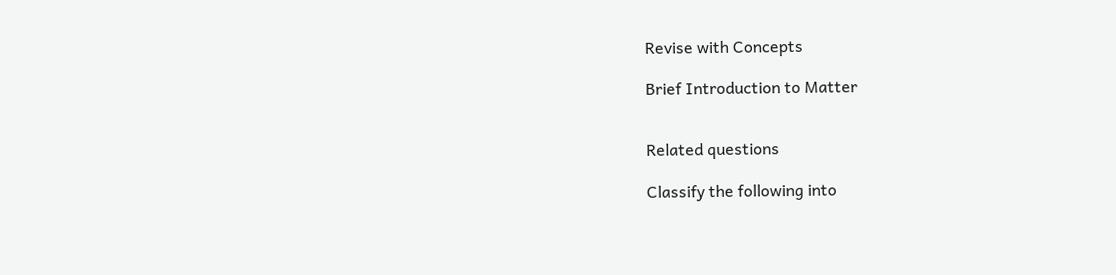Revise with Concepts

Brief Introduction to Matter


Related questions

Classify the following into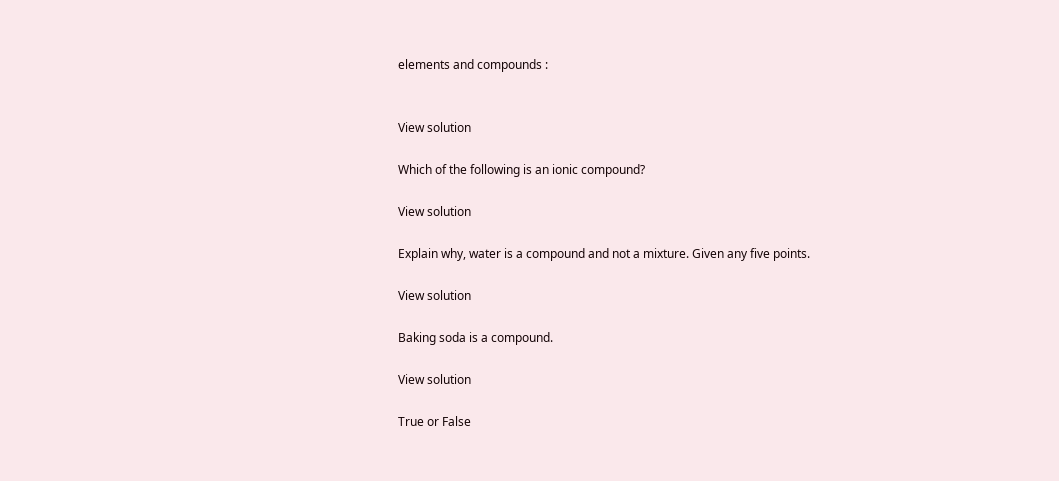elements and compounds :


View solution

Which of the following is an ionic compound?

View solution

Explain why, water is a compound and not a mixture. Given any five points.

View solution

Baking soda is a compound.

View solution

True or False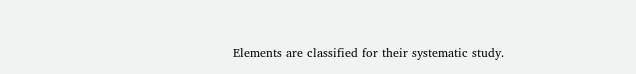Elements are classified for their systematic study.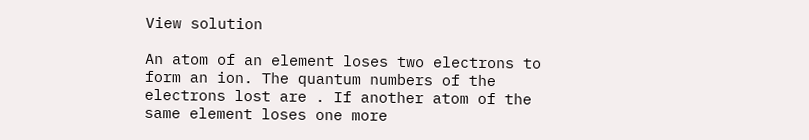View solution

An atom of an element loses two electrons to form an ion. The quantum numbers of the electrons lost are . If another atom of the same element loses one more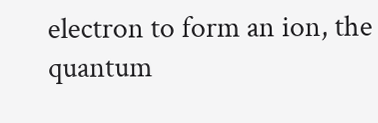electron to form an ion, the quantum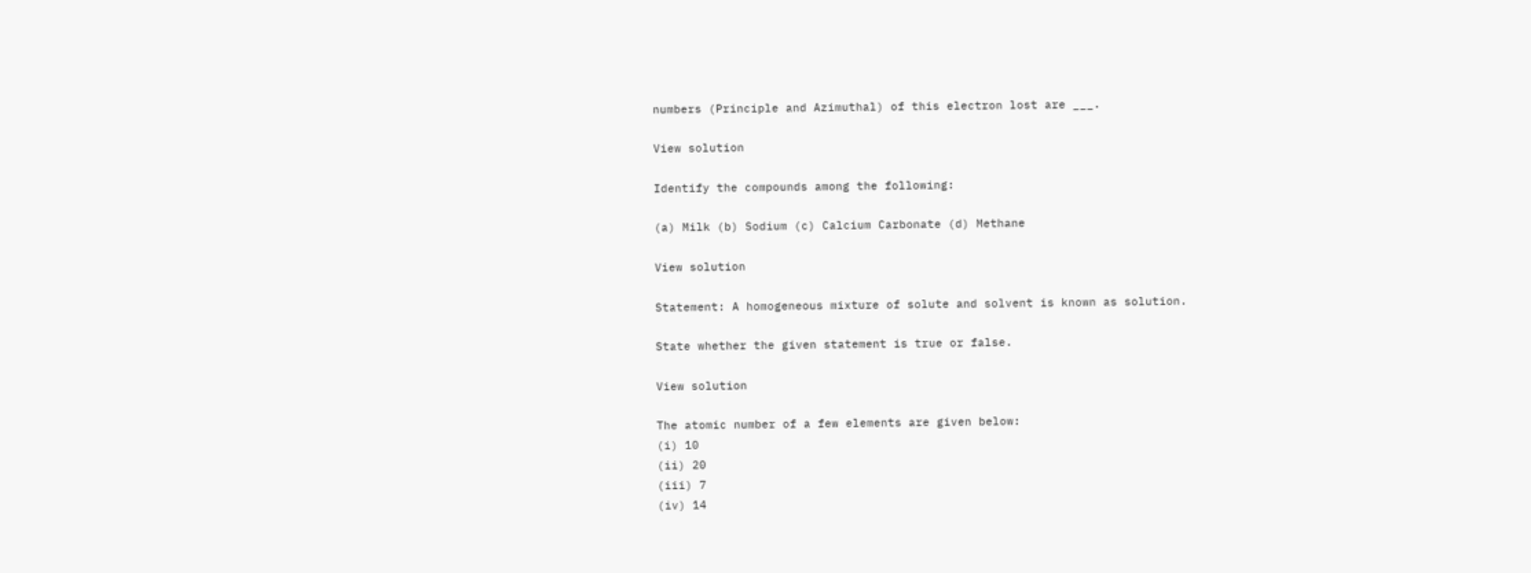numbers (Principle and Azimuthal) of this electron lost are ___.

View solution

Identify the compounds among the following:

(a) Milk (b) Sodium (c) Calcium Carbonate (d) Methane

View solution

Statement: A homogeneous mixture of solute and solvent is known as solution.

State whether the given statement is true or false.

View solution

The atomic number of a few elements are given below:
(i) 10
(ii) 20
(iii) 7
(iv) 14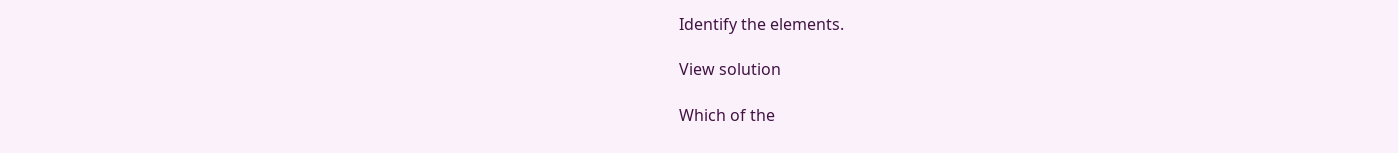Identify the elements.

View solution

Which of the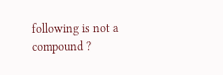following is not a compound ?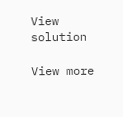View solution

View more